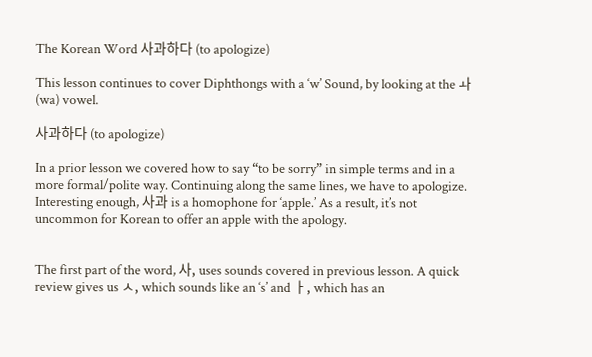The Korean Word 사과하다 (to apologize)

This lesson continues to cover Diphthongs with a ‘w’ Sound, by looking at the ㅘ (wa) vowel.

사과하다 (to apologize)

In a prior lesson we covered how to say “to be sorry” in simple terms and in a more formal/polite way. Continuing along the same lines, we have to apologize. Interesting enough, 사과 is a homophone for ‘apple.’ As a result, it’s not uncommon for Korean to offer an apple with the apology.


The first part of the word, 사, uses sounds covered in previous lesson. A quick review gives us ㅅ, which sounds like an ‘s’ and ㅏ, which has an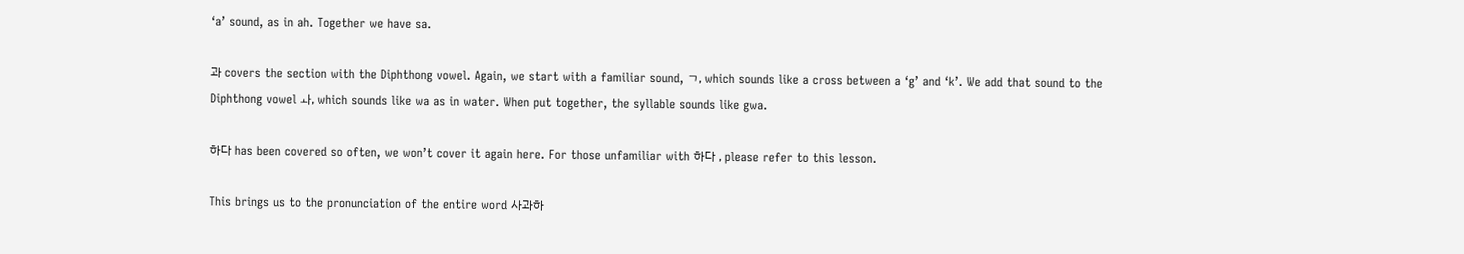‘a’ sound, as in ah. Together we have sa.

과 covers the section with the Diphthong vowel. Again, we start with a familiar sound, ㄱ, which sounds like a cross between a ‘g’ and ‘k’. We add that sound to the Diphthong vowel ㅘ, which sounds like wa as in water. When put together, the syllable sounds like gwa.

하다 has been covered so often, we won’t cover it again here. For those unfamiliar with 하다 , please refer to this lesson.

This brings us to the pronunciation of the entire word 사과하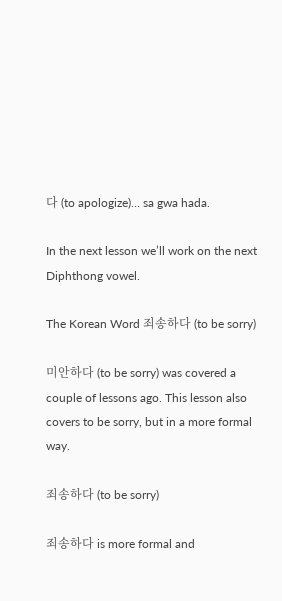다 (to apologize)… sa gwa hada.

In the next lesson we’ll work on the next Diphthong vowel.

The Korean Word 죄송하다 (to be sorry)

미안하다 (to be sorry) was covered a couple of lessons ago. This lesson also covers to be sorry, but in a more formal way.

죄송하다 (to be sorry)

죄송하다 is more formal and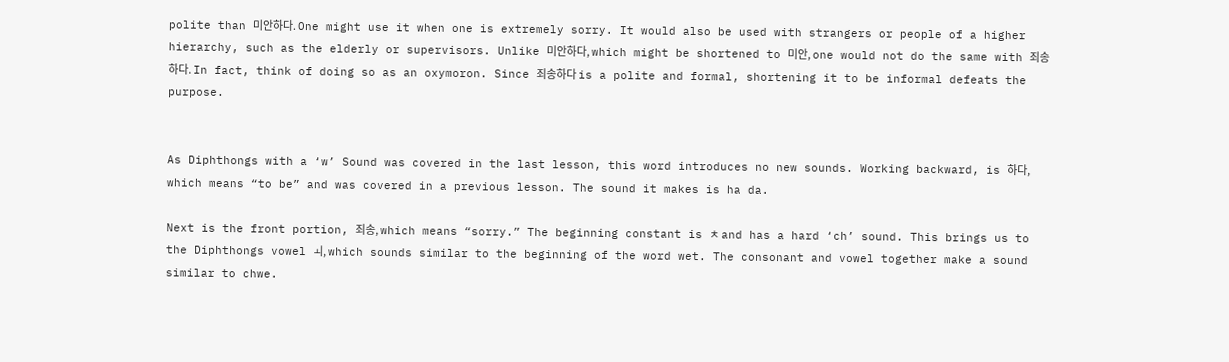polite than 미안하다. One might use it when one is extremely sorry. It would also be used with strangers or people of a higher hierarchy, such as the elderly or supervisors. Unlike 미안하다, which might be shortened to 미안, one would not do the same with 죄송하다. In fact, think of doing so as an oxymoron. Since 죄송하다 is a polite and formal, shortening it to be informal defeats the purpose.


As Diphthongs with a ‘w’ Sound was covered in the last lesson, this word introduces no new sounds. Working backward, is 하다, which means “to be” and was covered in a previous lesson. The sound it makes is ha da.

Next is the front portion, 죄송, which means “sorry.” The beginning constant is ㅊ and has a hard ‘ch’ sound. This brings us to the Diphthongs vowel ㅚ, which sounds similar to the beginning of the word wet. The consonant and vowel together make a sound similar to chwe.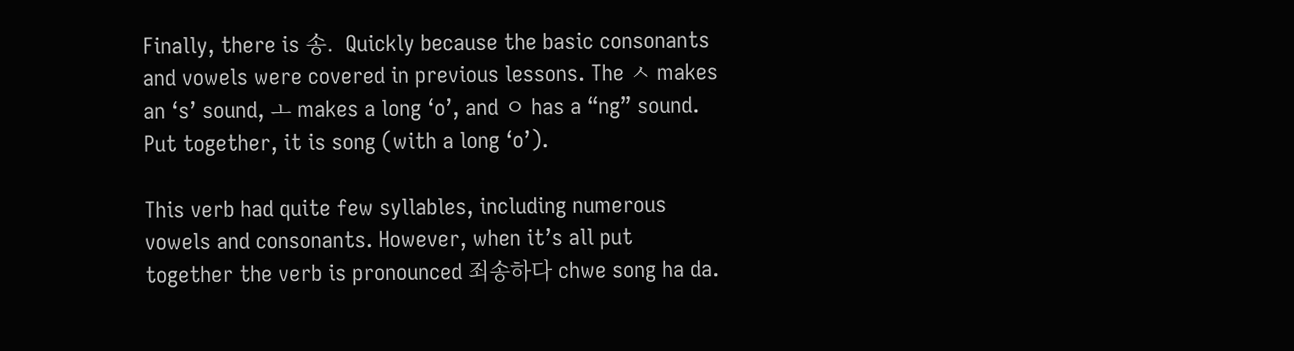Finally, there is 송.  Quickly because the basic consonants and vowels were covered in previous lessons. The ㅅ makes an ‘s’ sound, ㅗ makes a long ‘o’, and ㅇ has a “ng” sound. Put together, it is song (with a long ‘o’).

This verb had quite few syllables, including numerous vowels and consonants. However, when it’s all put together the verb is pronounced 죄송하다 chwe song ha da.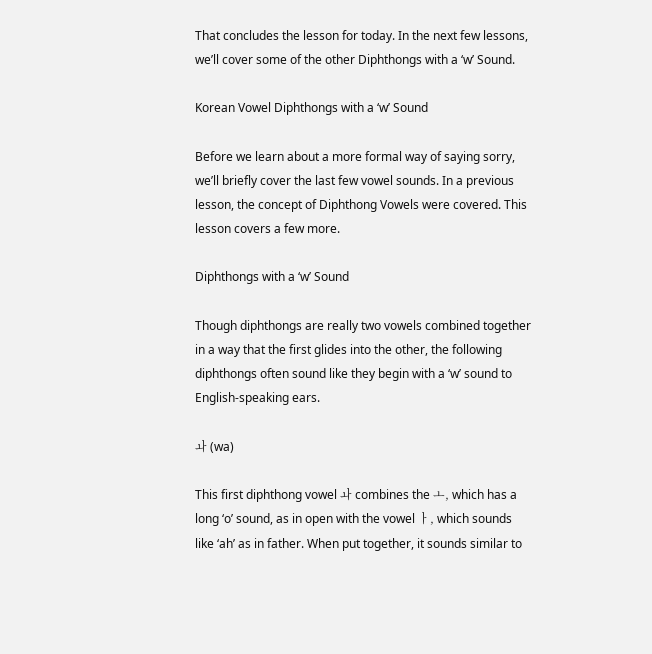That concludes the lesson for today. In the next few lessons, we’ll cover some of the other Diphthongs with a ‘w’ Sound.

Korean Vowel Diphthongs with a ‘w’ Sound

Before we learn about a more formal way of saying sorry, we’ll briefly cover the last few vowel sounds. In a previous lesson, the concept of Diphthong Vowels were covered. This lesson covers a few more.

Diphthongs with a ‘w’ Sound

Though diphthongs are really two vowels combined together in a way that the first glides into the other, the following diphthongs often sound like they begin with a ‘w’ sound to English-speaking ears.

ㅘ (wa)

This first diphthong vowel ㅘ combines the ㅗ, which has a long ‘o’ sound, as in open with the vowel ㅏ, which sounds like ‘ah’ as in father. When put together, it sounds similar to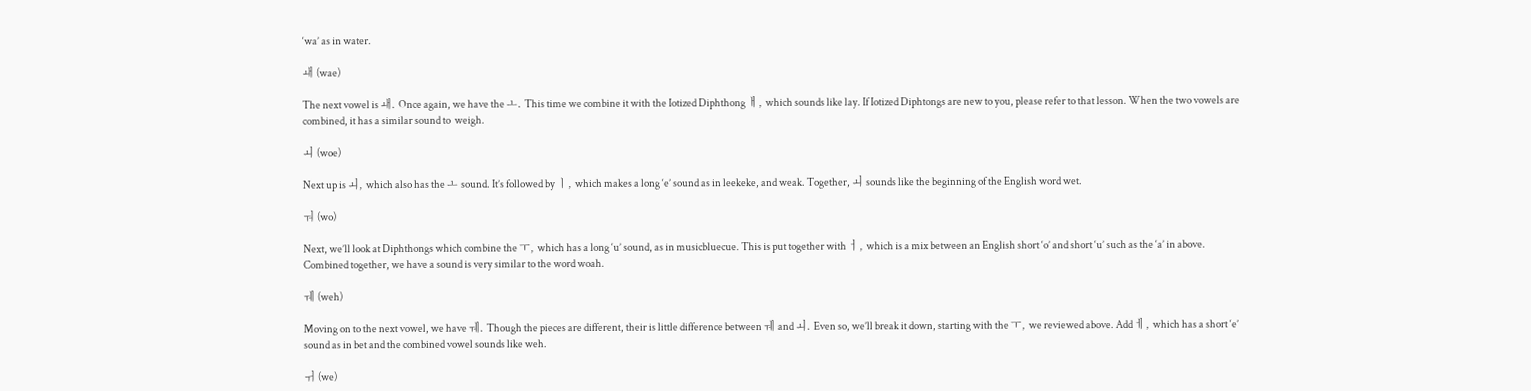‘wa’ as in water.

ㅙ (wae)

The next vowel is ㅙ. Once again, we have the ㅗ. This time we combine it with the Iotized Diphthong ㅐ, which sounds like lay. If Iotized Diphtongs are new to you, please refer to that lesson. When the two vowels are combined, it has a similar sound to  weigh.

ㅚ (woe)

Next up is ㅚ, which also has the ㅗ sound. It’s followed by ㅣ, which makes a long ‘e’ sound as in leekeke, and weak. Together, ㅚ sounds like the beginning of the English word wet.

ㅝ (wo)

Next, we’ll look at Diphthongs which combine the ㅜ, which has a long ‘u’ sound, as in musicbluecue. This is put together with ㅓ, which is a mix between an English short ‘o’ and short ‘u’ such as the ‘a’ in above. Combined together, we have a sound is very similar to the word woah.

ㅞ (weh)

Moving on to the next vowel, we have ㅞ. Though the pieces are different, their is little difference between ㅞ and ㅚ. Even so, we’ll break it down, starting with the ㅜ, we reviewed above. Add ㅔ, which has a short ‘e’ sound as in bet and the combined vowel sounds like weh.

ㅟ (we)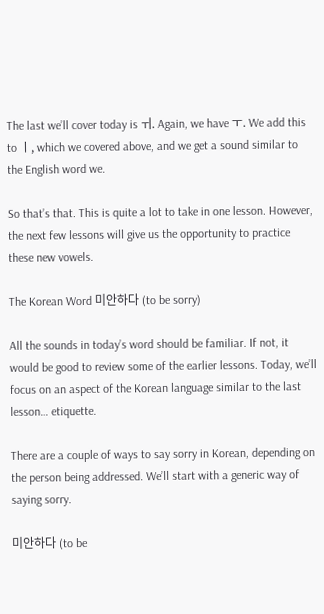The last we’ll cover today is ㅟ. Again, we have ㅜ. We add this to ㅣ, which we covered above, and we get a sound similar to the English word we.

So that’s that. This is quite a lot to take in one lesson. However, the next few lessons will give us the opportunity to practice these new vowels.

The Korean Word 미안하다 (to be sorry)

All the sounds in today’s word should be familiar. If not, it would be good to review some of the earlier lessons. Today, we’ll focus on an aspect of the Korean language similar to the last lesson… etiquette.

There are a couple of ways to say sorry in Korean, depending on the person being addressed. We’ll start with a generic way of saying sorry.

미안하다 (to be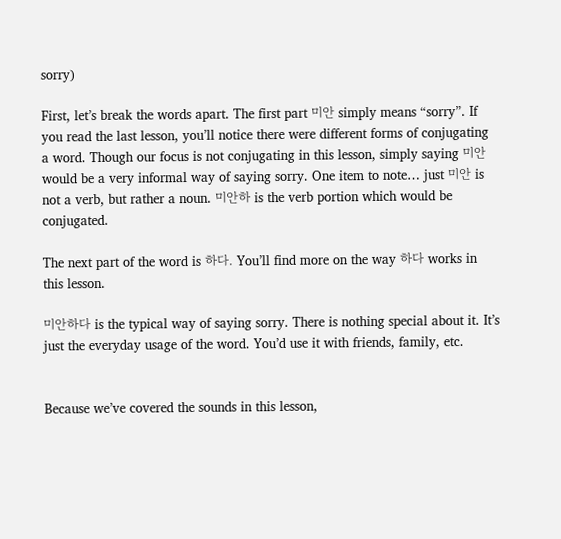sorry)

First, let’s break the words apart. The first part 미안 simply means “sorry”. If you read the last lesson, you’ll notice there were different forms of conjugating a word. Though our focus is not conjugating in this lesson, simply saying 미안 would be a very informal way of saying sorry. One item to note… just 미안 is not a verb, but rather a noun. 미안하 is the verb portion which would be conjugated.

The next part of the word is 하다. You’ll find more on the way 하다 works in this lesson.

미안하다 is the typical way of saying sorry. There is nothing special about it. It’s just the everyday usage of the word. You’d use it with friends, family, etc.


Because we’ve covered the sounds in this lesson,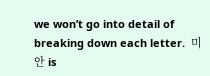we won’t go into detail of breaking down each letter.  미안 is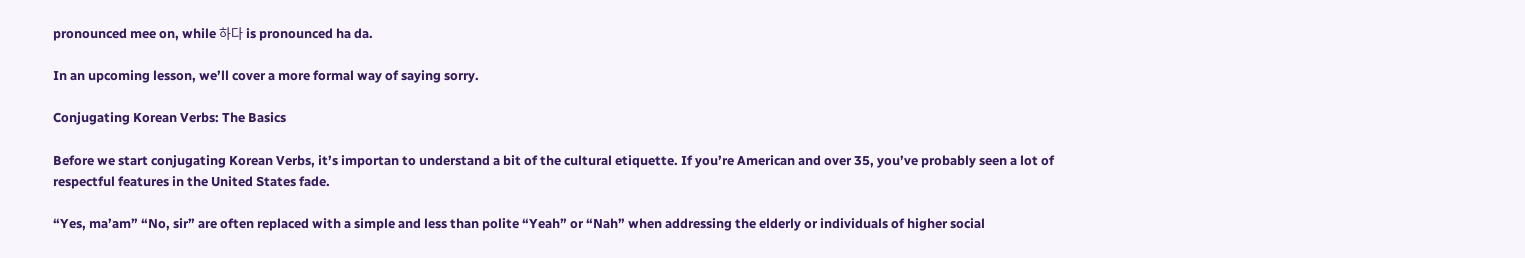pronounced mee on, while 하다 is pronounced ha da.

In an upcoming lesson, we’ll cover a more formal way of saying sorry.

Conjugating Korean Verbs: The Basics

Before we start conjugating Korean Verbs, it’s importan to understand a bit of the cultural etiquette. If you’re American and over 35, you’ve probably seen a lot of respectful features in the United States fade.

“Yes, ma’am” “No, sir” are often replaced with a simple and less than polite “Yeah” or “Nah” when addressing the elderly or individuals of higher social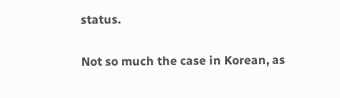status.

Not so much the case in Korean, as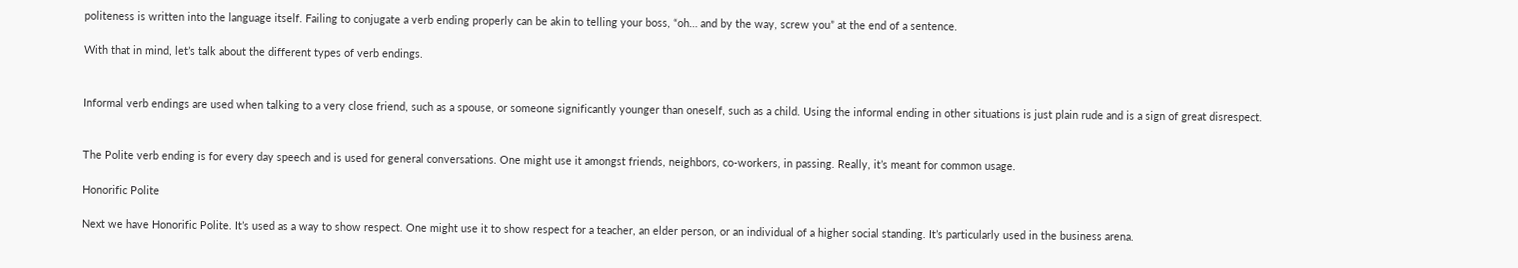politeness is written into the language itself. Failing to conjugate a verb ending properly can be akin to telling your boss, “oh… and by the way, screw you” at the end of a sentence.

With that in mind, let’s talk about the different types of verb endings.


Informal verb endings are used when talking to a very close friend, such as a spouse, or someone significantly younger than oneself, such as a child. Using the informal ending in other situations is just plain rude and is a sign of great disrespect.


The Polite verb ending is for every day speech and is used for general conversations. One might use it amongst friends, neighbors, co-workers, in passing. Really, it’s meant for common usage.

Honorific Polite

Next we have Honorific Polite. It’s used as a way to show respect. One might use it to show respect for a teacher, an elder person, or an individual of a higher social standing. It’s particularly used in the business arena.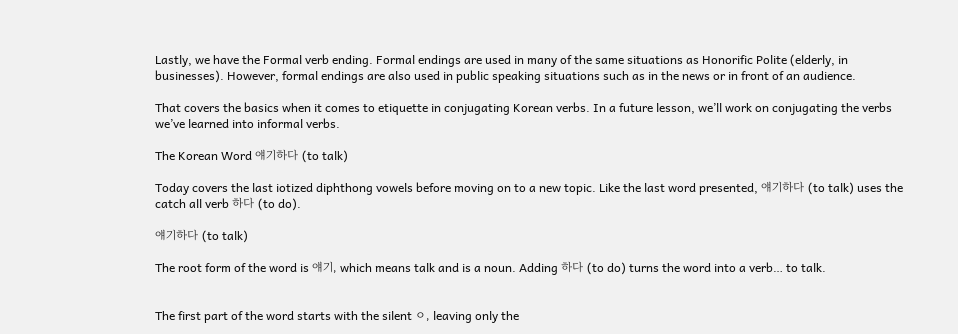Lastly, we have the Formal verb ending. Formal endings are used in many of the same situations as Honorific Polite (elderly, in businesses). However, formal endings are also used in public speaking situations such as in the news or in front of an audience.

That covers the basics when it comes to etiquette in conjugating Korean verbs. In a future lesson, we’ll work on conjugating the verbs we’ve learned into informal verbs.

The Korean Word 얘기하다 (to talk)

Today covers the last iotized diphthong vowels before moving on to a new topic. Like the last word presented, 얘기하다 (to talk) uses the catch all verb 하다 (to do).

얘기하다 (to talk)

The root form of the word is 얘기, which means talk and is a noun. Adding 하다 (to do) turns the word into a verb… to talk.


The first part of the word starts with the silent ㅇ, leaving only the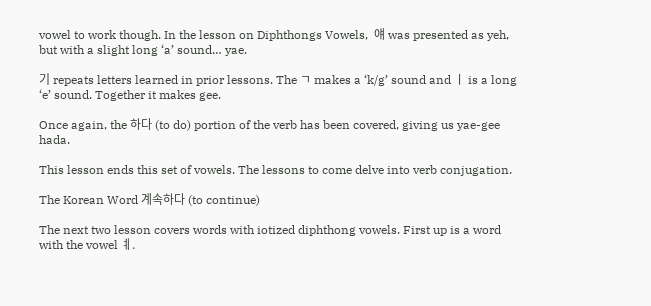vowel to work though. In the lesson on Diphthongs Vowels,  얘 was presented as yeh, but with a slight long ‘a’ sound… yae.

기 repeats letters learned in prior lessons. The ㄱ makes a ‘k/g’ sound and ㅣ is a long ‘e’ sound. Together it makes gee.

Once again, the 하다 (to do) portion of the verb has been covered, giving us yae-gee hada.

This lesson ends this set of vowels. The lessons to come delve into verb conjugation.

The Korean Word 계속하다 (to continue)

The next two lesson covers words with iotized diphthong vowels. First up is a word with the vowel ㅖ.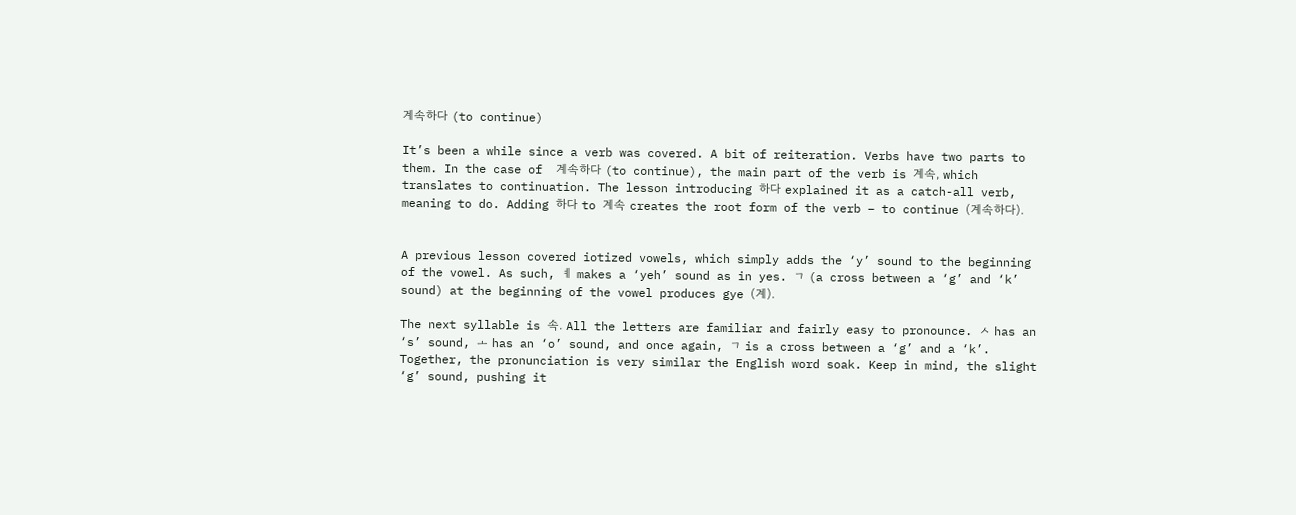계속하다 (to continue)

It’s been a while since a verb was covered. A bit of reiteration. Verbs have two parts to them. In the case of  계속하다 (to continue), the main part of the verb is 계속, which translates to continuation. The lesson introducing 하다 explained it as a catch-all verb, meaning to do. Adding 하다 to 계속 creates the root form of the verb – to continue (계속하다).


A previous lesson covered iotized vowels, which simply adds the ‘y’ sound to the beginning of the vowel. As such, ㅖ makes a ‘yeh’ sound as in yes. ㄱ (a cross between a ‘g’ and ‘k’ sound) at the beginning of the vowel produces gye (계).

The next syllable is 속. All the letters are familiar and fairly easy to pronounce. ㅅ has an ‘s’ sound, ㅗ has an ‘o’ sound, and once again, ㄱ is a cross between a ‘g’ and a ‘k’. Together, the pronunciation is very similar the English word soak. Keep in mind, the slight ‘g’ sound, pushing it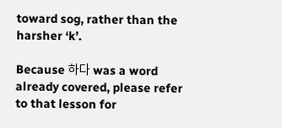toward sog, rather than the harsher ‘k’.

Because 하다 was a word already covered, please refer to that lesson for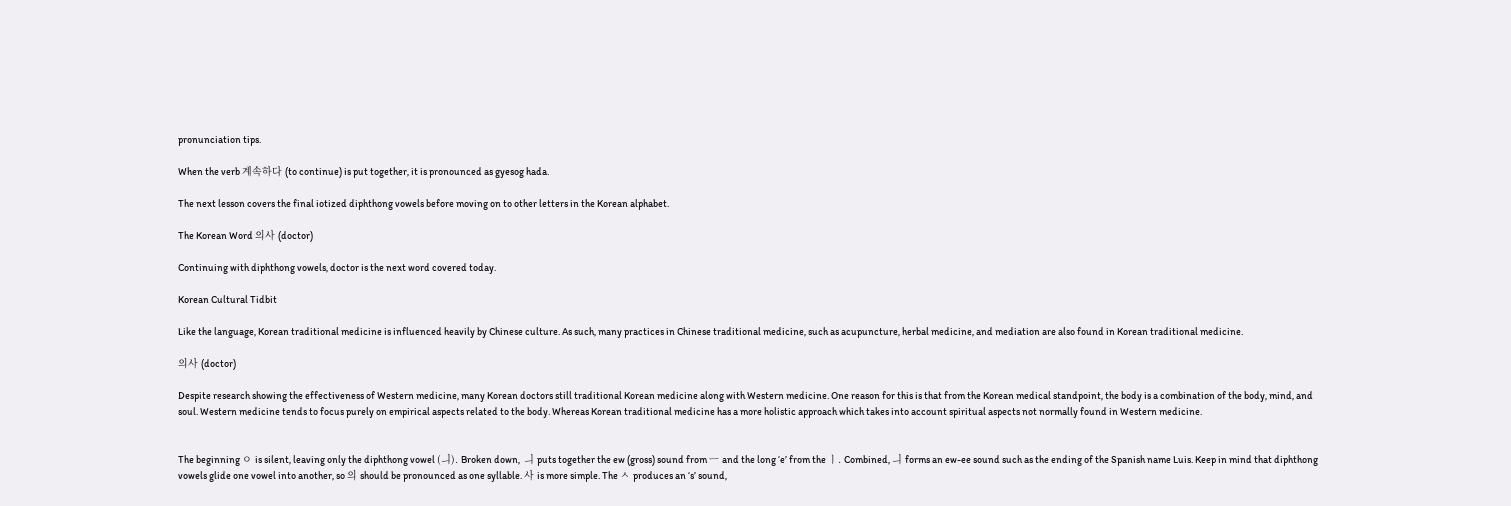pronunciation tips.

When the verb 계속하다 (to continue) is put together, it is pronounced as gyesog hada.

The next lesson covers the final iotized diphthong vowels before moving on to other letters in the Korean alphabet.

The Korean Word 의사 (doctor)

Continuing with diphthong vowels, doctor is the next word covered today.

Korean Cultural Tidbit

Like the language, Korean traditional medicine is influenced heavily by Chinese culture. As such, many practices in Chinese traditional medicine, such as acupuncture, herbal medicine, and mediation are also found in Korean traditional medicine.

의사 (doctor)

Despite research showing the effectiveness of Western medicine, many Korean doctors still traditional Korean medicine along with Western medicine. One reason for this is that from the Korean medical standpoint, the body is a combination of the body, mind, and soul. Western medicine tends to focus purely on empirical aspects related to the body. Whereas Korean traditional medicine has a more holistic approach which takes into account spiritual aspects not normally found in Western medicine.


The beginning ㅇ is silent, leaving only the diphthong vowel (ㅢ). Broken down,  ㅢ puts together the ew (gross) sound from ㅡ and the long ‘e’ from the ㅣ. Combined, ㅢ forms an ew-ee sound such as the ending of the Spanish name Luis. Keep in mind that diphthong vowels glide one vowel into another, so 의 should be pronounced as one syllable. 사 is more simple. The ㅅ produces an ‘s’ sound,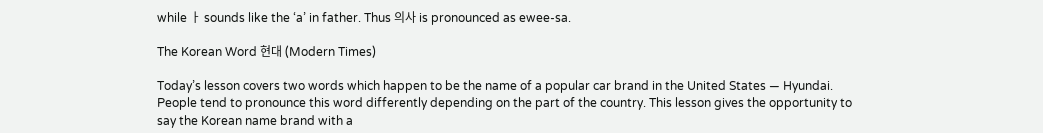while ㅏ sounds like the ‘a’ in father. Thus 의사 is pronounced as ewee-sa.

The Korean Word 현대 (Modern Times)

Today’s lesson covers two words which happen to be the name of a popular car brand in the United States — Hyundai. People tend to pronounce this word differently depending on the part of the country. This lesson gives the opportunity to say the Korean name brand with a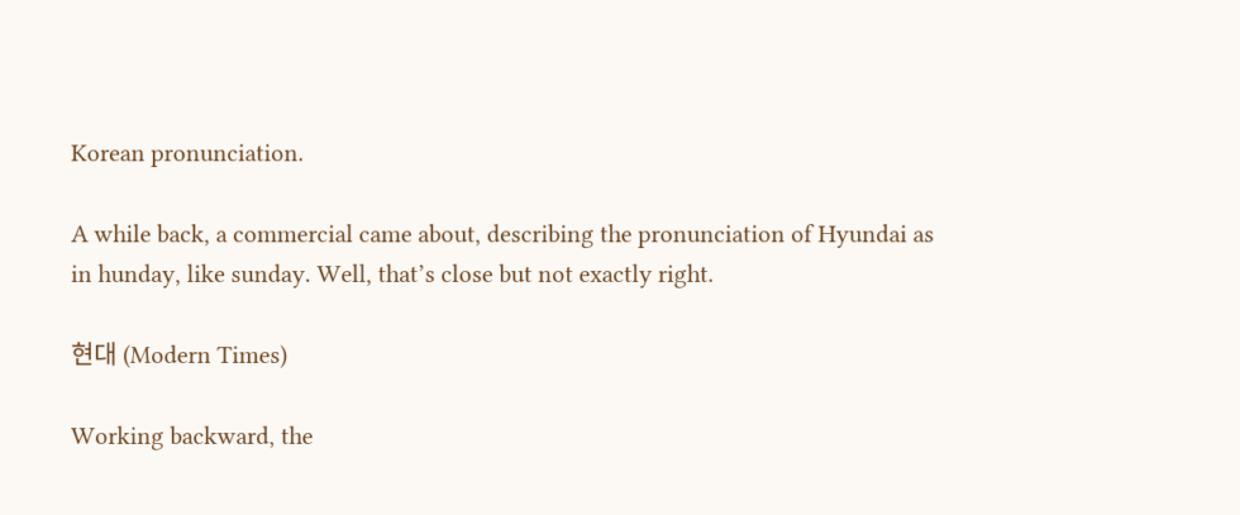Korean pronunciation.

A while back, a commercial came about, describing the pronunciation of Hyundai as in hunday, like sunday. Well, that’s close but not exactly right.

현대 (Modern Times)

Working backward, the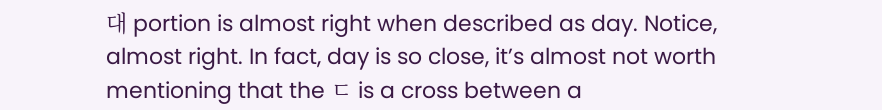대 portion is almost right when described as day. Notice, almost right. In fact, day is so close, it’s almost not worth mentioning that the ㄷ is a cross between a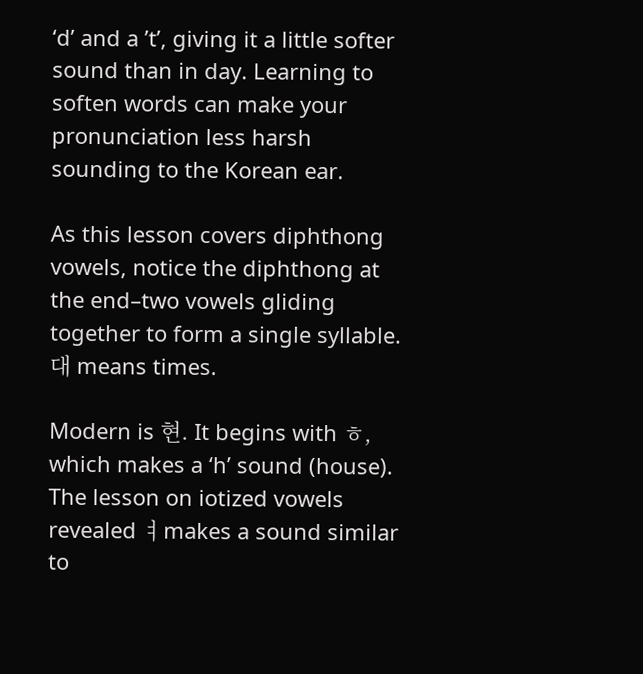‘d’ and a ’t’, giving it a little softer sound than in day. Learning to soften words can make your pronunciation less harsh sounding to the Korean ear.

As this lesson covers diphthong vowels, notice the diphthong at the end–two vowels gliding together to form a single syllable. 대 means times.

Modern is 현. It begins with ㅎ, which makes a ‘h’ sound (house). The lesson on iotized vowels revealed ㅕmakes a sound similar to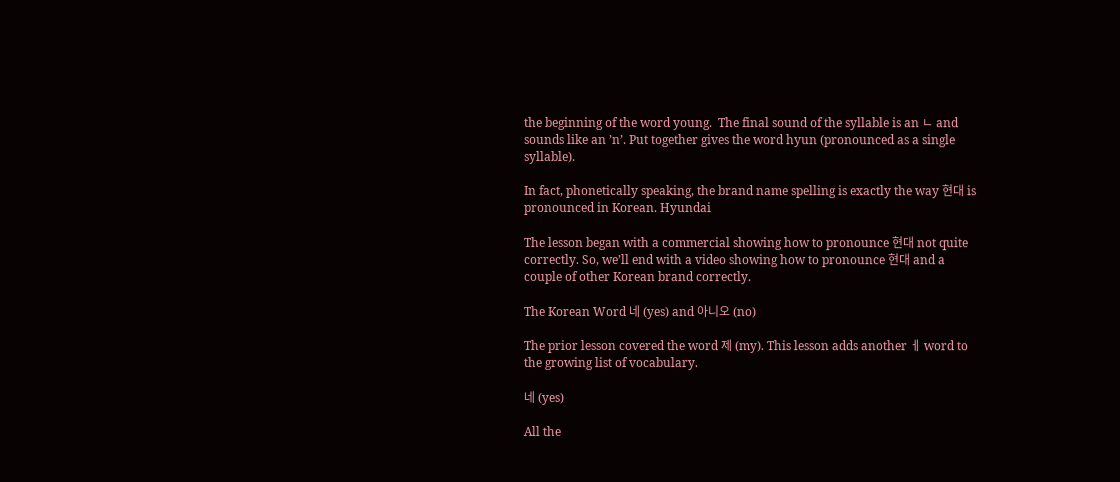the beginning of the word young.  The final sound of the syllable is an ㄴ and sounds like an ’n’. Put together gives the word hyun (pronounced as a single syllable).

In fact, phonetically speaking, the brand name spelling is exactly the way 현대 is pronounced in Korean. Hyundai

The lesson began with a commercial showing how to pronounce 현대 not quite correctly. So, we’ll end with a video showing how to pronounce 현대 and a couple of other Korean brand correctly.

The Korean Word 네 (yes) and 아니오 (no)

The prior lesson covered the word 제 (my). This lesson adds another ㅔ word to the growing list of vocabulary.

네 (yes)

All the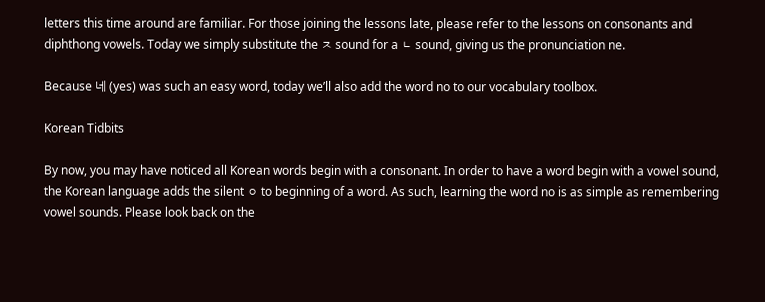letters this time around are familiar. For those joining the lessons late, please refer to the lessons on consonants and diphthong vowels. Today we simply substitute the ㅈ sound for a ㄴ sound, giving us the pronunciation ne.

Because 네 (yes) was such an easy word, today we’ll also add the word no to our vocabulary toolbox.

Korean Tidbits

By now, you may have noticed all Korean words begin with a consonant. In order to have a word begin with a vowel sound, the Korean language adds the silent ㅇ to beginning of a word. As such, learning the word no is as simple as remembering vowel sounds. Please look back on the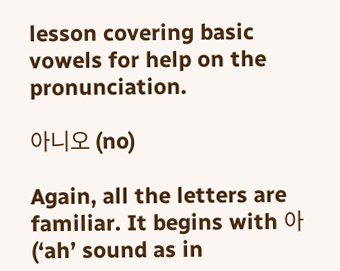lesson covering basic vowels for help on the pronunciation.

아니오 (no)

Again, all the letters are familiar. It begins with 아 (‘ah’ sound as in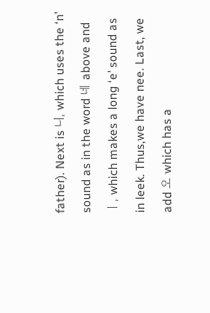father). Next is 니, which uses the ‘n’ sound as in the word 네 above and ㅣ, which makes a long ‘e’ sound as in leek. Thus,we have nee. Last, we add 오 which has a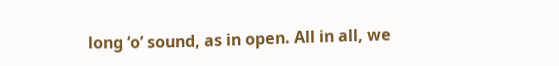long ‘o’ sound, as in open. All in all, we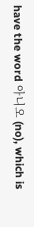have the word 아니오 (no), which is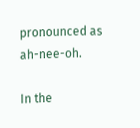pronounced as ah-nee-oh.

In the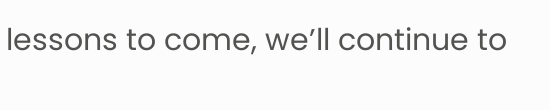lessons to come, we’ll continue to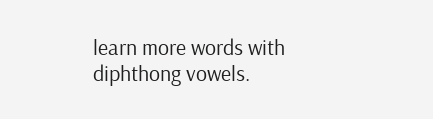learn more words with diphthong vowels.